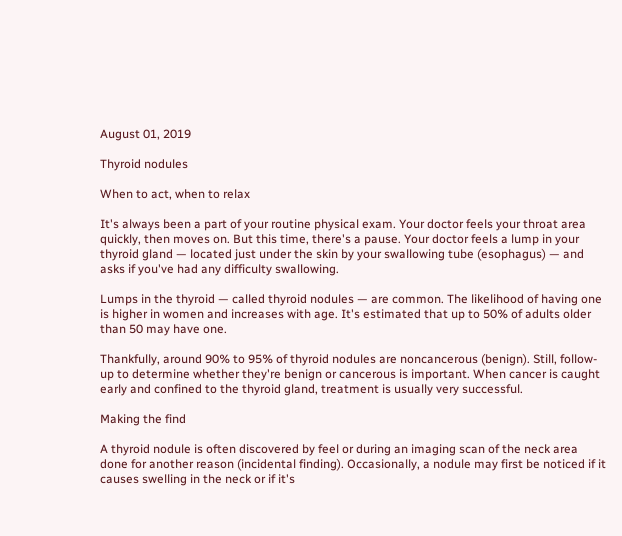August 01, 2019

Thyroid nodules

When to act, when to relax

It's always been a part of your routine physical exam. Your doctor feels your throat area quickly, then moves on. But this time, there's a pause. Your doctor feels a lump in your thyroid gland — located just under the skin by your swallowing tube (esophagus) — and asks if you've had any difficulty swallowing.

Lumps in the thyroid — called thyroid nodules — are common. The likelihood of having one is higher in women and increases with age. It's estimated that up to 50% of adults older than 50 may have one.

Thankfully, around 90% to 95% of thyroid nodules are noncancerous (benign). Still, follow-up to determine whether they're benign or cancerous is important. When cancer is caught early and confined to the thyroid gland, treatment is usually very successful.

Making the find

A thyroid nodule is often discovered by feel or during an imaging scan of the neck area done for another reason (incidental finding). Occasionally, a nodule may first be noticed if it causes swelling in the neck or if it's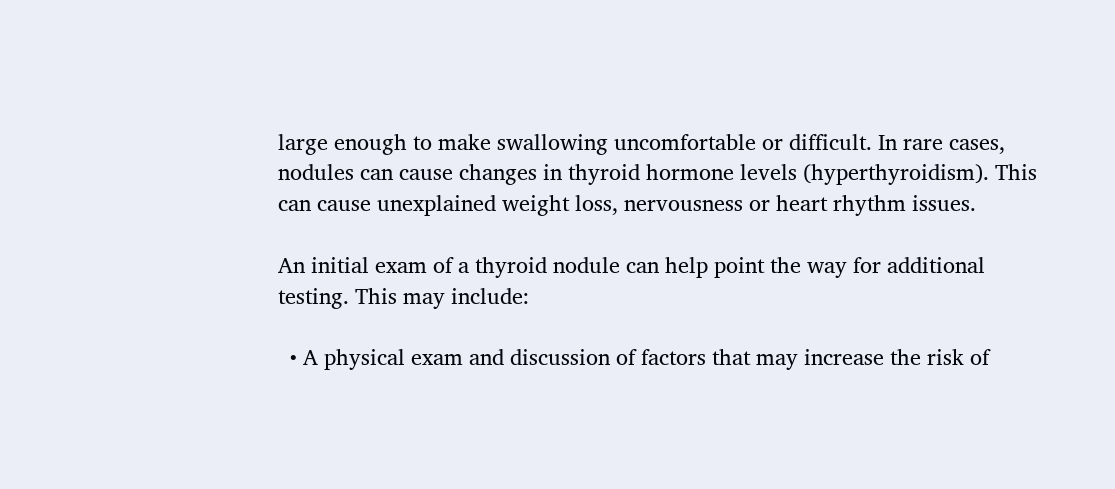large enough to make swallowing uncomfortable or difficult. In rare cases, nodules can cause changes in thyroid hormone levels (hyperthyroidism). This can cause unexplained weight loss, nervousness or heart rhythm issues.

An initial exam of a thyroid nodule can help point the way for additional testing. This may include:

  • A physical exam and discussion of factors that may increase the risk of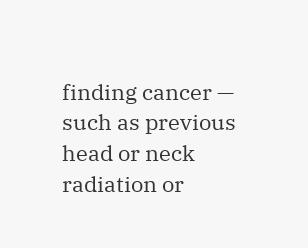finding cancer — such as previous head or neck radiation or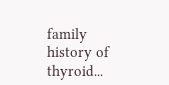family history of thyroid...